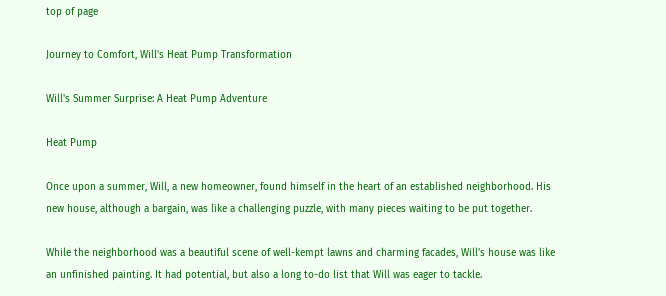top of page

Journey to Comfort, Will's Heat Pump Transformation

Will's Summer Surprise: A Heat Pump Adventure

Heat Pump

Once upon a summer, Will, a new homeowner, found himself in the heart of an established neighborhood. His new house, although a bargain, was like a challenging puzzle, with many pieces waiting to be put together.

While the neighborhood was a beautiful scene of well-kempt lawns and charming facades, Will's house was like an unfinished painting. It had potential, but also a long to-do list that Will was eager to tackle.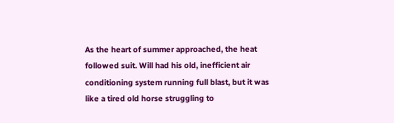As the heart of summer approached, the heat followed suit. Will had his old, inefficient air conditioning system running full blast, but it was like a tired old horse struggling to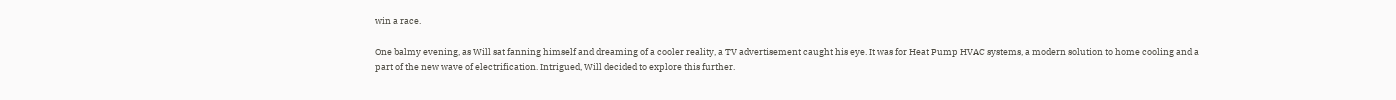win a race.

One balmy evening, as Will sat fanning himself and dreaming of a cooler reality, a TV advertisement caught his eye. It was for Heat Pump HVAC systems, a modern solution to home cooling and a part of the new wave of electrification. Intrigued, Will decided to explore this further.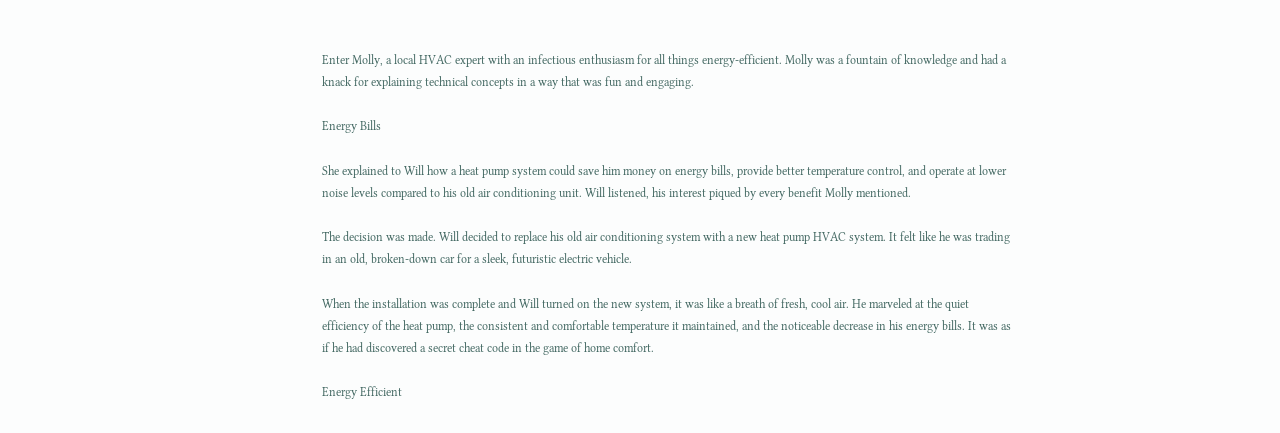Enter Molly, a local HVAC expert with an infectious enthusiasm for all things energy-efficient. Molly was a fountain of knowledge and had a knack for explaining technical concepts in a way that was fun and engaging.

Energy Bills

She explained to Will how a heat pump system could save him money on energy bills, provide better temperature control, and operate at lower noise levels compared to his old air conditioning unit. Will listened, his interest piqued by every benefit Molly mentioned.

The decision was made. Will decided to replace his old air conditioning system with a new heat pump HVAC system. It felt like he was trading in an old, broken-down car for a sleek, futuristic electric vehicle.

When the installation was complete and Will turned on the new system, it was like a breath of fresh, cool air. He marveled at the quiet efficiency of the heat pump, the consistent and comfortable temperature it maintained, and the noticeable decrease in his energy bills. It was as if he had discovered a secret cheat code in the game of home comfort.

Energy Efficient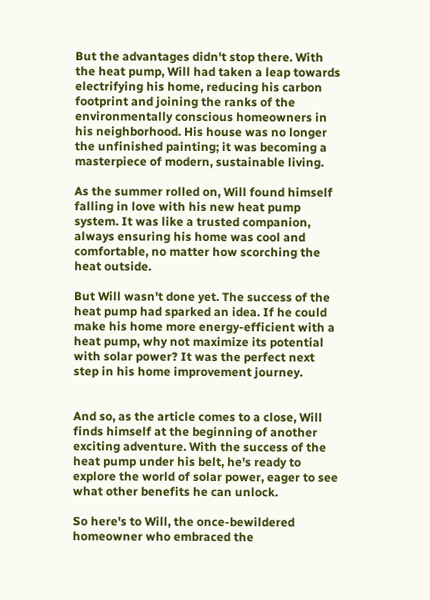But the advantages didn't stop there. With the heat pump, Will had taken a leap towards electrifying his home, reducing his carbon footprint and joining the ranks of the environmentally conscious homeowners in his neighborhood. His house was no longer the unfinished painting; it was becoming a masterpiece of modern, sustainable living.

As the summer rolled on, Will found himself falling in love with his new heat pump system. It was like a trusted companion, always ensuring his home was cool and comfortable, no matter how scorching the heat outside.

But Will wasn't done yet. The success of the heat pump had sparked an idea. If he could make his home more energy-efficient with a heat pump, why not maximize its potential with solar power? It was the perfect next step in his home improvement journey.


And so, as the article comes to a close, Will finds himself at the beginning of another exciting adventure. With the success of the heat pump under his belt, he's ready to explore the world of solar power, eager to see what other benefits he can unlock.

So here's to Will, the once-bewildered homeowner who embraced the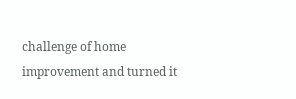challenge of home improvement and turned it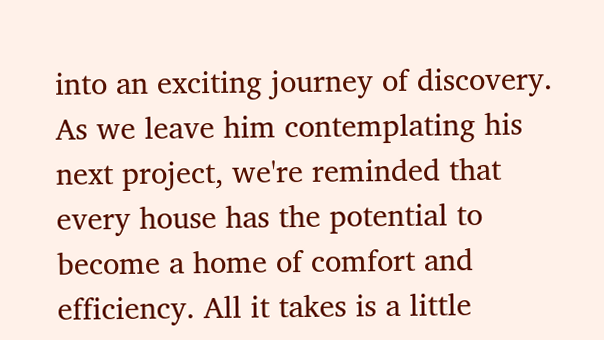into an exciting journey of discovery. As we leave him contemplating his next project, we're reminded that every house has the potential to become a home of comfort and efficiency. All it takes is a little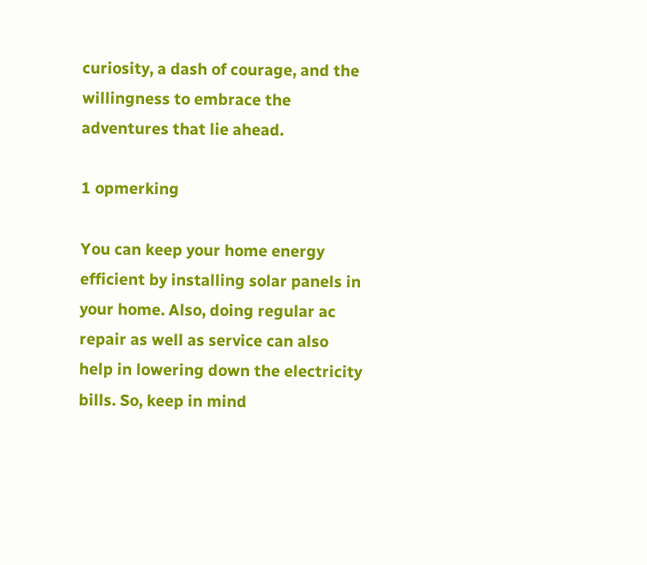curiosity, a dash of courage, and the willingness to embrace the adventures that lie ahead.

1 opmerking

You can keep your home energy efficient by installing solar panels in your home. Also, doing regular ac repair as well as service can also help in lowering down the electricity bills. So, keep in mind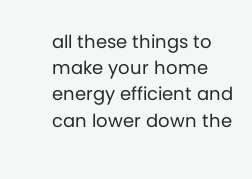all these things to make your home energy efficient and can lower down the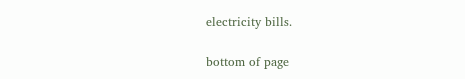electricity bills.

bottom of page